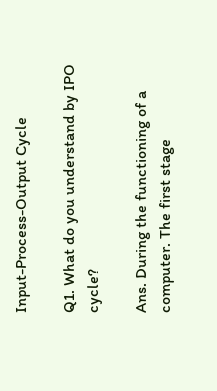Input-Process-Output Cycle

Q1. What do you understand by IPO cycle?

Ans. During the functioning of a computer. The first stage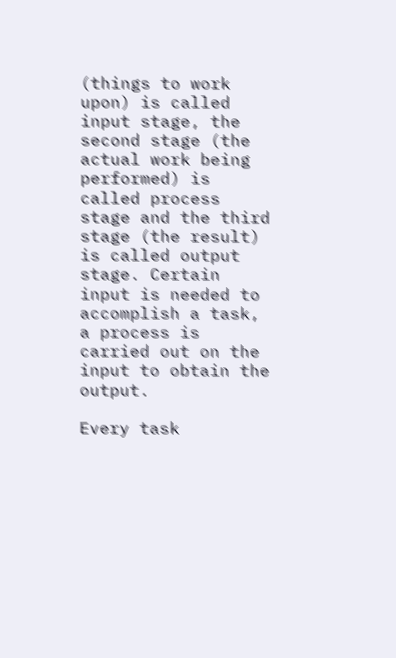(things to work upon) is called input stage, the second stage (the actual work being performed) is called process stage and the third stage (the result) is called output stage. Certain input is needed to accomplish a task, a process is carried out on the input to obtain the output.

Every task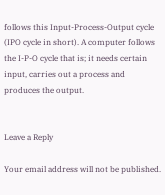follows this Input-Process-Output cycle (IPO cycle in short). A computer follows the I-P-O cycle that is; it needs certain input, carries out a process and produces the output.


Leave a Reply

Your email address will not be published.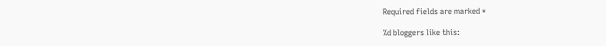Required fields are marked *

%d bloggers like this: